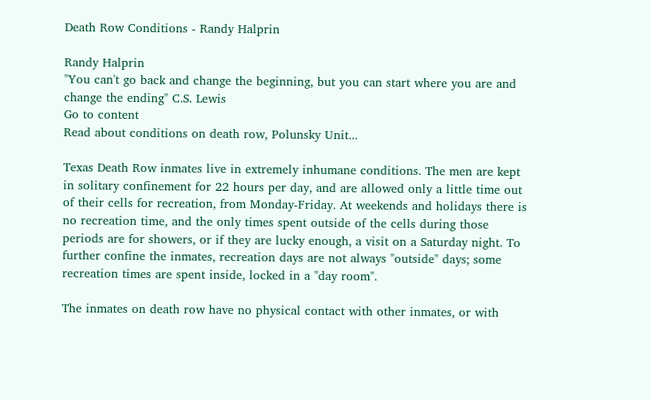Death Row Conditions - Randy Halprin

Randy Halprin
"You can't go back and change the beginning, but you can start where you are and change the ending" C.S. Lewis
Go to content
Read about conditions on death row, Polunsky Unit...

Texas Death Row inmates live in extremely inhumane conditions. The men are kept in solitary confinement for 22 hours per day, and are allowed only a little time out of their cells for recreation, from Monday-Friday. At weekends and holidays there is no recreation time, and the only times spent outside of the cells during those periods are for showers, or if they are lucky enough, a visit on a Saturday night. To further confine the inmates, recreation days are not always "outside" days; some recreation times are spent inside, locked in a "day room".

The inmates on death row have no physical contact with other inmates, or with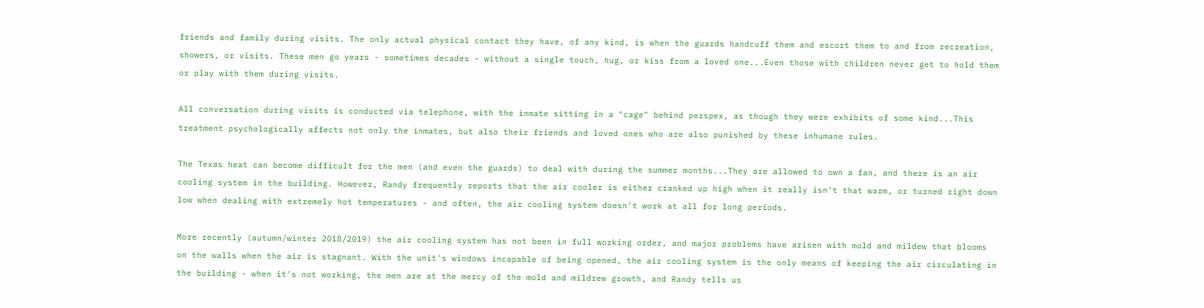friends and family during visits. The only actual physical contact they have, of any kind, is when the guards handcuff them and escort them to and from recreation, showers, or visits. These men go years - sometimes decades - without a single touch, hug, or kiss from a loved one...Even those with children never get to hold them or play with them during visits.

All conversation during visits is conducted via telephone, with the inmate sitting in a "cage" behind perspex, as though they were exhibits of some kind...This treatment psychologically affects not only the inmates, but also their friends and loved ones who are also punished by these inhumane rules.

The Texas heat can become difficult for the men (and even the guards) to deal with during the summer months...They are allowed to own a fan, and there is an air cooling system in the building. However, Randy frequently reports that the air cooler is either cranked up high when it really isn't that warm, or turned right down low when dealing with extremely hot temperatures - and often, the air cooling system doesn't work at all for long periods.

More recently (autumn/winter 2018/2019) the air cooling system has not been in full working order, and major problems have arisen with mold and mildew that blooms on the walls when the air is stagnant. With the unit's windows incapable of being opened, the air cooling system is the only means of keeping the air circulating in the building - when it's not working, the men are at the mercy of the mold and mildrew growth, and Randy tells us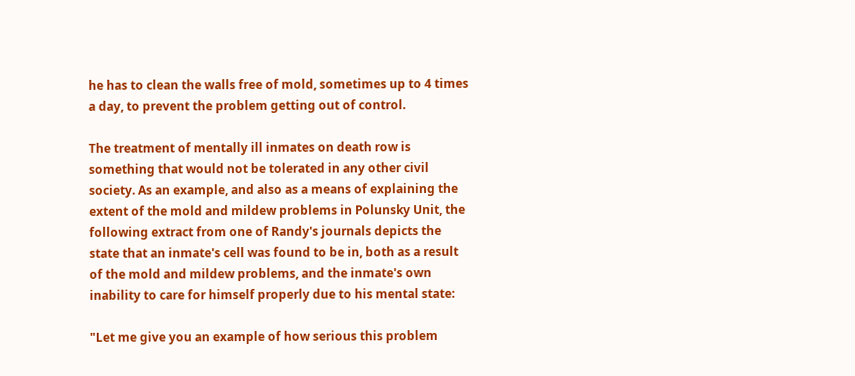he has to clean the walls free of mold, sometimes up to 4 times a day, to prevent the problem getting out of control.

The treatment of mentally ill inmates on death row is something that would not be tolerated in any other civil society. As an example, and also as a means of explaining the extent of the mold and mildew problems in Polunsky Unit, the following extract from one of Randy's journals depicts the state that an inmate's cell was found to be in, both as a result of the mold and mildew problems, and the inmate's own inability to care for himself properly due to his mental state:

"Let me give you an example of how serious this problem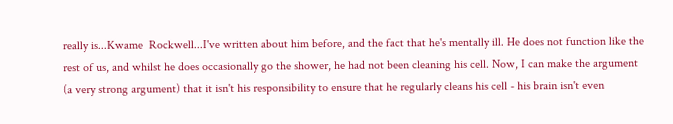really is...Kwame  Rockwell...I've written about him before, and the fact that he's mentally ill. He does not function like the rest of us, and whilst he does occasionally go the shower, he had not been cleaning his cell. Now, I can make the argument (a very strong argument) that it isn't his responsibility to ensure that he regularly cleans his cell - his brain isn't even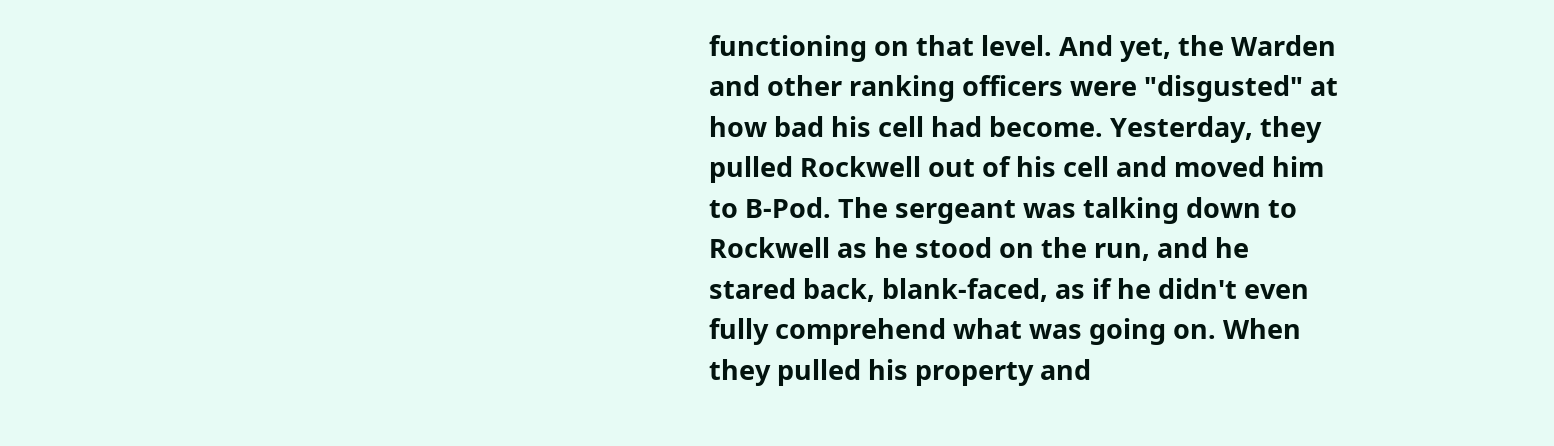functioning on that level. And yet, the Warden and other ranking officers were "disgusted" at how bad his cell had become. Yesterday, they pulled Rockwell out of his cell and moved him to B-Pod. The sergeant was talking down to Rockwell as he stood on the run, and he stared back, blank-faced, as if he didn't even fully comprehend what was going on. When they pulled his property and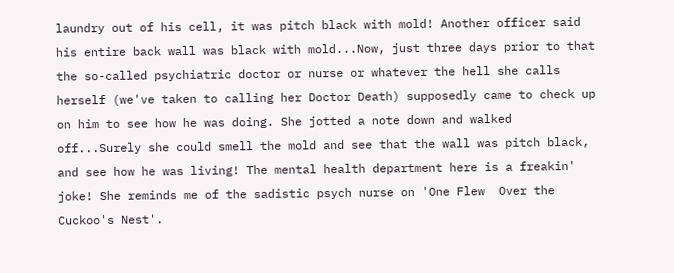laundry out of his cell, it was pitch black with mold! Another officer said his entire back wall was black with mold...Now, just three days prior to that the so-called psychiatric doctor or nurse or whatever the hell she calls herself (we've taken to calling her Doctor Death) supposedly came to check up on him to see how he was doing. She jotted a note down and walked off...Surely she could smell the mold and see that the wall was pitch black, and see how he was living! The mental health department here is a freakin' joke! She reminds me of the sadistic psych nurse on 'One Flew  Over the Cuckoo's Nest'.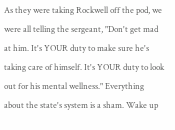As they were taking Rockwell off the pod, we were all telling the sergeant, "Don't get mad at him. It's YOUR duty to make sure he's taking care of himself. It's YOUR duty to look out for his mental wellness." Everything about the state's system is a sham. Wake up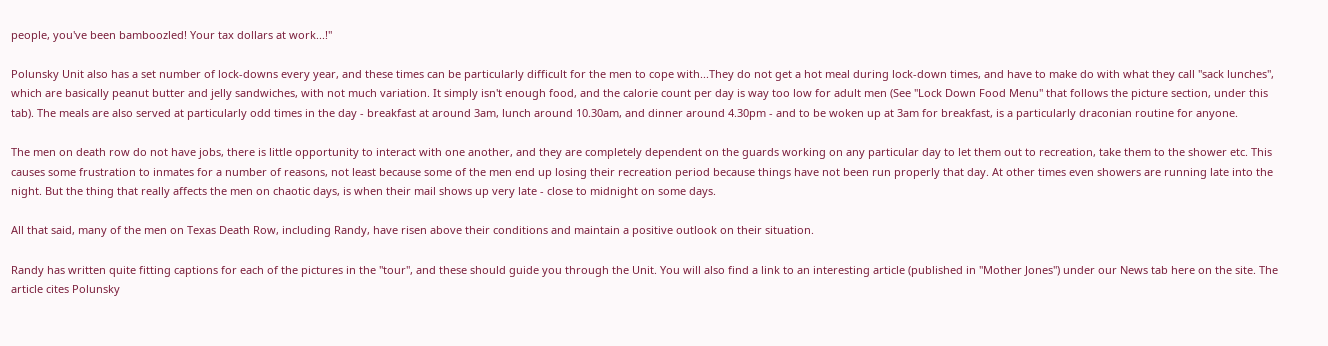people, you've been bamboozled! Your tax dollars at work...!"

Polunsky Unit also has a set number of lock-downs every year, and these times can be particularly difficult for the men to cope with...They do not get a hot meal during lock-down times, and have to make do with what they call "sack lunches", which are basically peanut butter and jelly sandwiches, with not much variation. It simply isn't enough food, and the calorie count per day is way too low for adult men (See "Lock Down Food Menu" that follows the picture section, under this tab). The meals are also served at particularly odd times in the day - breakfast at around 3am, lunch around 10.30am, and dinner around 4.30pm - and to be woken up at 3am for breakfast, is a particularly draconian routine for anyone.

The men on death row do not have jobs, there is little opportunity to interact with one another, and they are completely dependent on the guards working on any particular day to let them out to recreation, take them to the shower etc. This causes some frustration to inmates for a number of reasons, not least because some of the men end up losing their recreation period because things have not been run properly that day. At other times even showers are running late into the night. But the thing that really affects the men on chaotic days, is when their mail shows up very late - close to midnight on some days.

All that said, many of the men on Texas Death Row, including Randy, have risen above their conditions and maintain a positive outlook on their situation.

Randy has written quite fitting captions for each of the pictures in the "tour", and these should guide you through the Unit. You will also find a link to an interesting article (published in "Mother Jones") under our News tab here on the site. The article cites Polunsky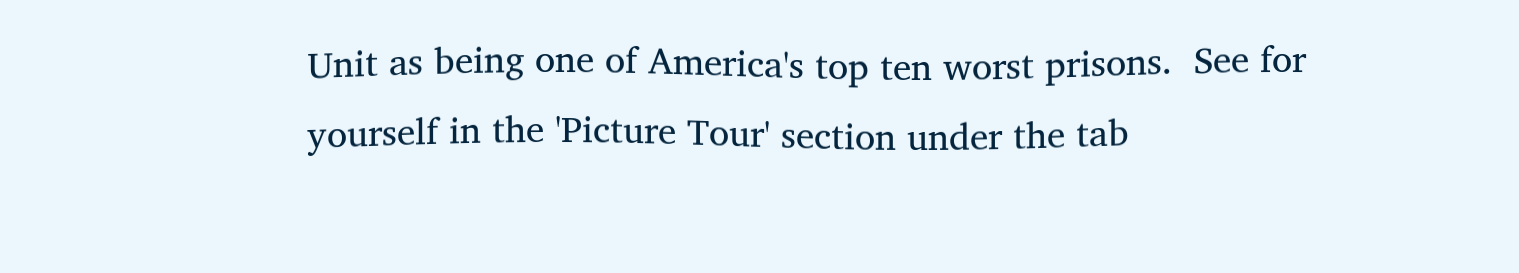Unit as being one of America's top ten worst prisons.  See for yourself in the 'Picture Tour' section under the tab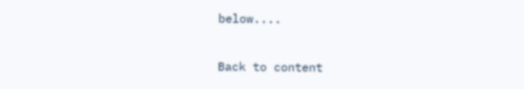below....

Back to content